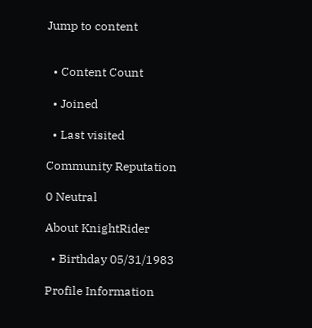Jump to content


  • Content Count

  • Joined

  • Last visited

Community Reputation

0 Neutral

About KnightRider

  • Birthday 05/31/1983

Profile Information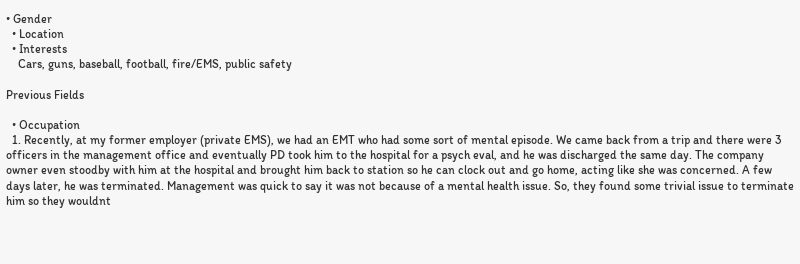• Gender
  • Location
  • Interests
    Cars, guns, baseball, football, fire/EMS, public safety

Previous Fields

  • Occupation
  1. Recently, at my former employer (private EMS), we had an EMT who had some sort of mental episode. We came back from a trip and there were 3 officers in the management office and eventually PD took him to the hospital for a psych eval, and he was discharged the same day. The company owner even stoodby with him at the hospital and brought him back to station so he can clock out and go home, acting like she was concerned. A few days later, he was terminated. Management was quick to say it was not because of a mental health issue. So, they found some trivial issue to terminate him so they wouldnt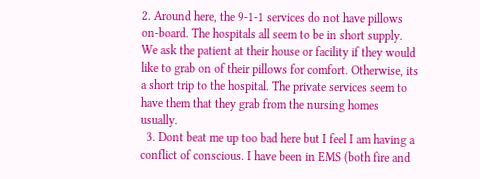2. Around here, the 9-1-1 services do not have pillows on-board. The hospitals all seem to be in short supply. We ask the patient at their house or facility if they would like to grab on of their pillows for comfort. Otherwise, its a short trip to the hospital. The private services seem to have them that they grab from the nursing homes usually.
  3. Dont beat me up too bad here but I feel I am having a conflict of conscious. I have been in EMS (both fire and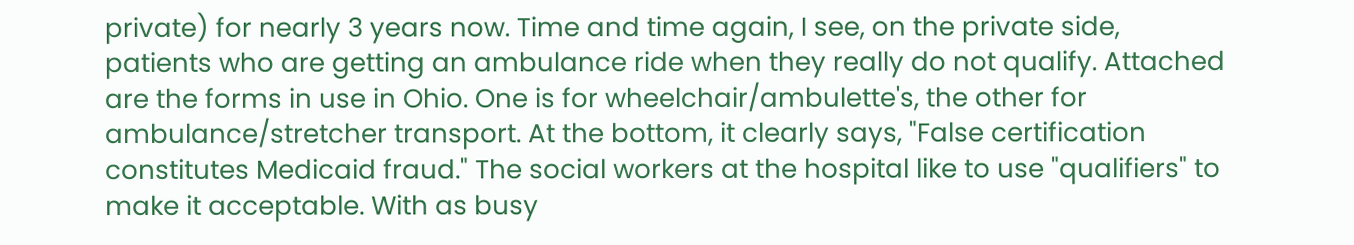private) for nearly 3 years now. Time and time again, I see, on the private side, patients who are getting an ambulance ride when they really do not qualify. Attached are the forms in use in Ohio. One is for wheelchair/ambulette's, the other for ambulance/stretcher transport. At the bottom, it clearly says, "False certification constitutes Medicaid fraud." The social workers at the hospital like to use "qualifiers" to make it acceptable. With as busy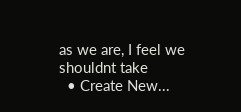as we are, I feel we shouldnt take
  • Create New...